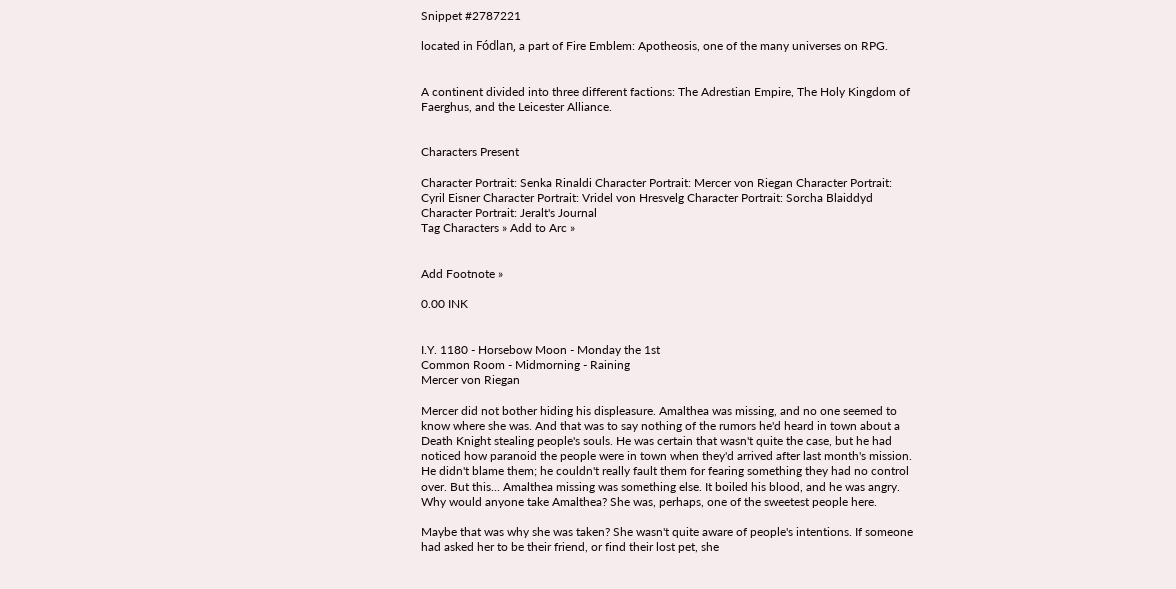Snippet #2787221

located in Fódlan, a part of Fire Emblem: Apotheosis, one of the many universes on RPG.


A continent divided into three different factions: The Adrestian Empire, The Holy Kingdom of Faerghus, and the Leicester Alliance.


Characters Present

Character Portrait: Senka Rinaldi Character Portrait: Mercer von Riegan Character Portrait: Cyril Eisner Character Portrait: Vridel von Hresvelg Character Portrait: Sorcha Blaiddyd Character Portrait: Jeralt's Journal
Tag Characters » Add to Arc »


Add Footnote »

0.00 INK


I.Y. 1180 - Horsebow Moon - Monday the 1st
Common Room - Midmorning - Raining
Mercer von Riegan

Mercer did not bother hiding his displeasure. Amalthea was missing, and no one seemed to know where she was. And that was to say nothing of the rumors he'd heard in town about a Death Knight stealing people's souls. He was certain that wasn't quite the case, but he had noticed how paranoid the people were in town when they'd arrived after last month's mission. He didn't blame them; he couldn't really fault them for fearing something they had no control over. But this... Amalthea missing was something else. It boiled his blood, and he was angry. Why would anyone take Amalthea? She was, perhaps, one of the sweetest people here.

Maybe that was why she was taken? She wasn't quite aware of people's intentions. If someone had asked her to be their friend, or find their lost pet, she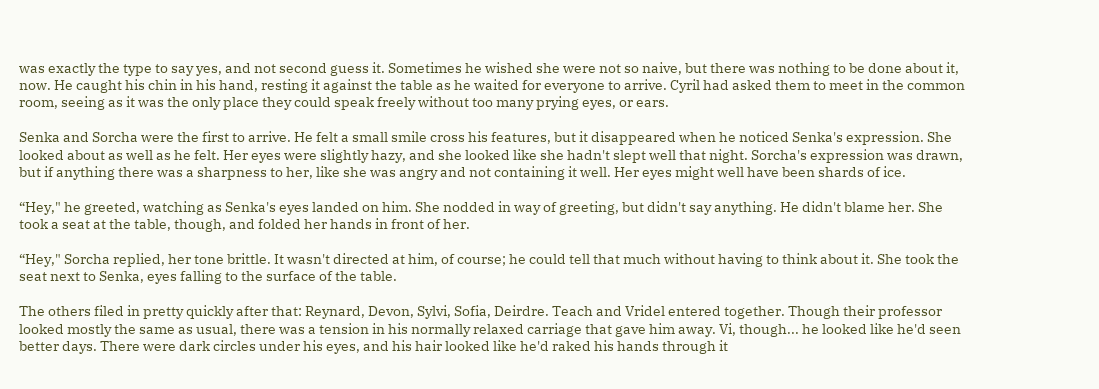was exactly the type to say yes, and not second guess it. Sometimes he wished she were not so naive, but there was nothing to be done about it, now. He caught his chin in his hand, resting it against the table as he waited for everyone to arrive. Cyril had asked them to meet in the common room, seeing as it was the only place they could speak freely without too many prying eyes, or ears.

Senka and Sorcha were the first to arrive. He felt a small smile cross his features, but it disappeared when he noticed Senka's expression. She looked about as well as he felt. Her eyes were slightly hazy, and she looked like she hadn't slept well that night. Sorcha's expression was drawn, but if anything there was a sharpness to her, like she was angry and not containing it well. Her eyes might well have been shards of ice.

“Hey," he greeted, watching as Senka's eyes landed on him. She nodded in way of greeting, but didn't say anything. He didn't blame her. She took a seat at the table, though, and folded her hands in front of her.

“Hey," Sorcha replied, her tone brittle. It wasn't directed at him, of course; he could tell that much without having to think about it. She took the seat next to Senka, eyes falling to the surface of the table.

The others filed in pretty quickly after that: Reynard, Devon, Sylvi, Sofia, Deirdre. Teach and Vridel entered together. Though their professor looked mostly the same as usual, there was a tension in his normally relaxed carriage that gave him away. Vi, though... he looked like he'd seen better days. There were dark circles under his eyes, and his hair looked like he'd raked his hands through it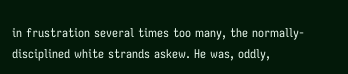in frustration several times too many, the normally-disciplined white strands askew. He was, oddly,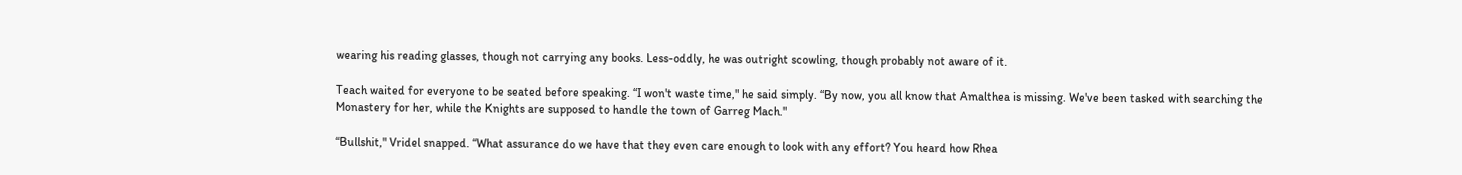wearing his reading glasses, though not carrying any books. Less-oddly, he was outright scowling, though probably not aware of it.

Teach waited for everyone to be seated before speaking. “I won't waste time," he said simply. “By now, you all know that Amalthea is missing. We've been tasked with searching the Monastery for her, while the Knights are supposed to handle the town of Garreg Mach."

“Bullshit," Vridel snapped. “What assurance do we have that they even care enough to look with any effort? You heard how Rhea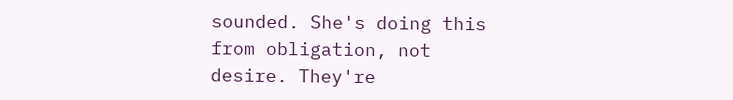sounded. She's doing this from obligation, not desire. They're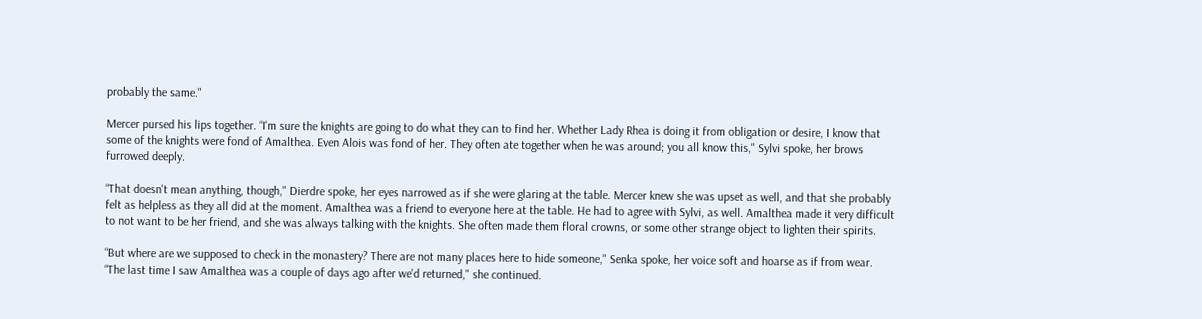probably the same."

Mercer pursed his lips together. “I'm sure the knights are going to do what they can to find her. Whether Lady Rhea is doing it from obligation or desire, I know that some of the knights were fond of Amalthea. Even Alois was fond of her. They often ate together when he was around; you all know this," Sylvi spoke, her brows furrowed deeply.

“That doesn't mean anything, though," Dierdre spoke, her eyes narrowed as if she were glaring at the table. Mercer knew she was upset as well, and that she probably felt as helpless as they all did at the moment. Amalthea was a friend to everyone here at the table. He had to agree with Sylvi, as well. Amalthea made it very difficult to not want to be her friend, and she was always talking with the knights. She often made them floral crowns, or some other strange object to lighten their spirits.

“But where are we supposed to check in the monastery? There are not many places here to hide someone," Senka spoke, her voice soft and hoarse as if from wear. “The last time I saw Amalthea was a couple of days ago after we'd returned," she continued.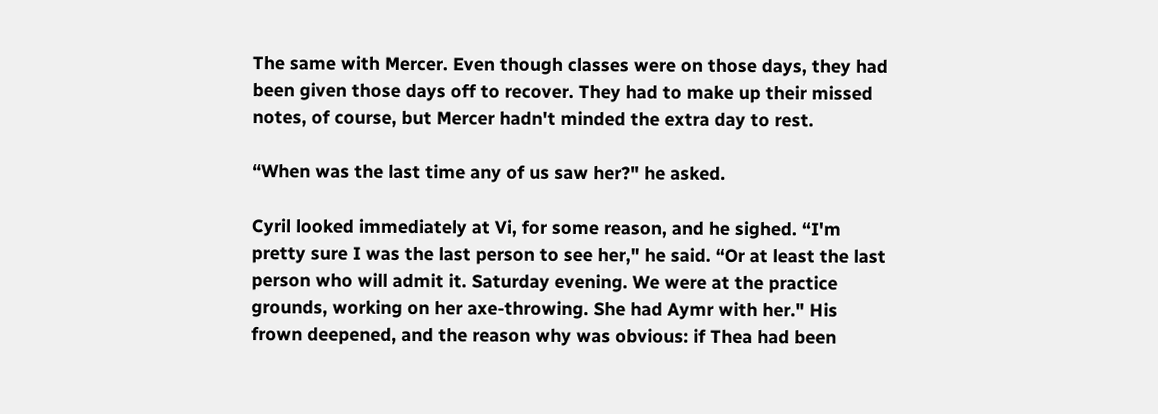The same with Mercer. Even though classes were on those days, they had been given those days off to recover. They had to make up their missed notes, of course, but Mercer hadn't minded the extra day to rest.

“When was the last time any of us saw her?" he asked.

Cyril looked immediately at Vi, for some reason, and he sighed. “I'm pretty sure I was the last person to see her," he said. “Or at least the last person who will admit it. Saturday evening. We were at the practice grounds, working on her axe-throwing. She had Aymr with her." His frown deepened, and the reason why was obvious: if Thea had been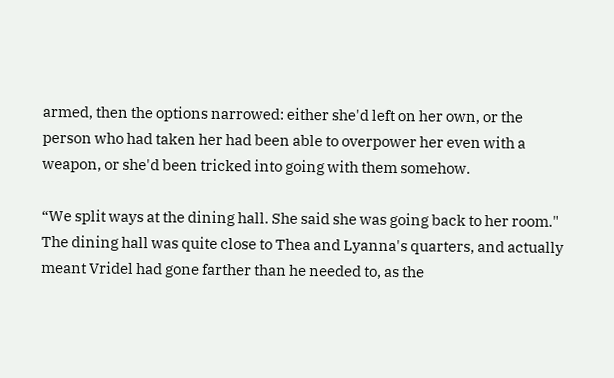armed, then the options narrowed: either she'd left on her own, or the person who had taken her had been able to overpower her even with a weapon, or she'd been tricked into going with them somehow.

“We split ways at the dining hall. She said she was going back to her room." The dining hall was quite close to Thea and Lyanna's quarters, and actually meant Vridel had gone farther than he needed to, as the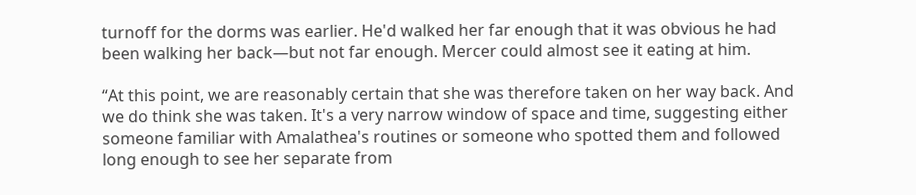turnoff for the dorms was earlier. He'd walked her far enough that it was obvious he had been walking her back—but not far enough. Mercer could almost see it eating at him.

“At this point, we are reasonably certain that she was therefore taken on her way back. And we do think she was taken. It's a very narrow window of space and time, suggesting either someone familiar with Amalathea's routines or someone who spotted them and followed long enough to see her separate from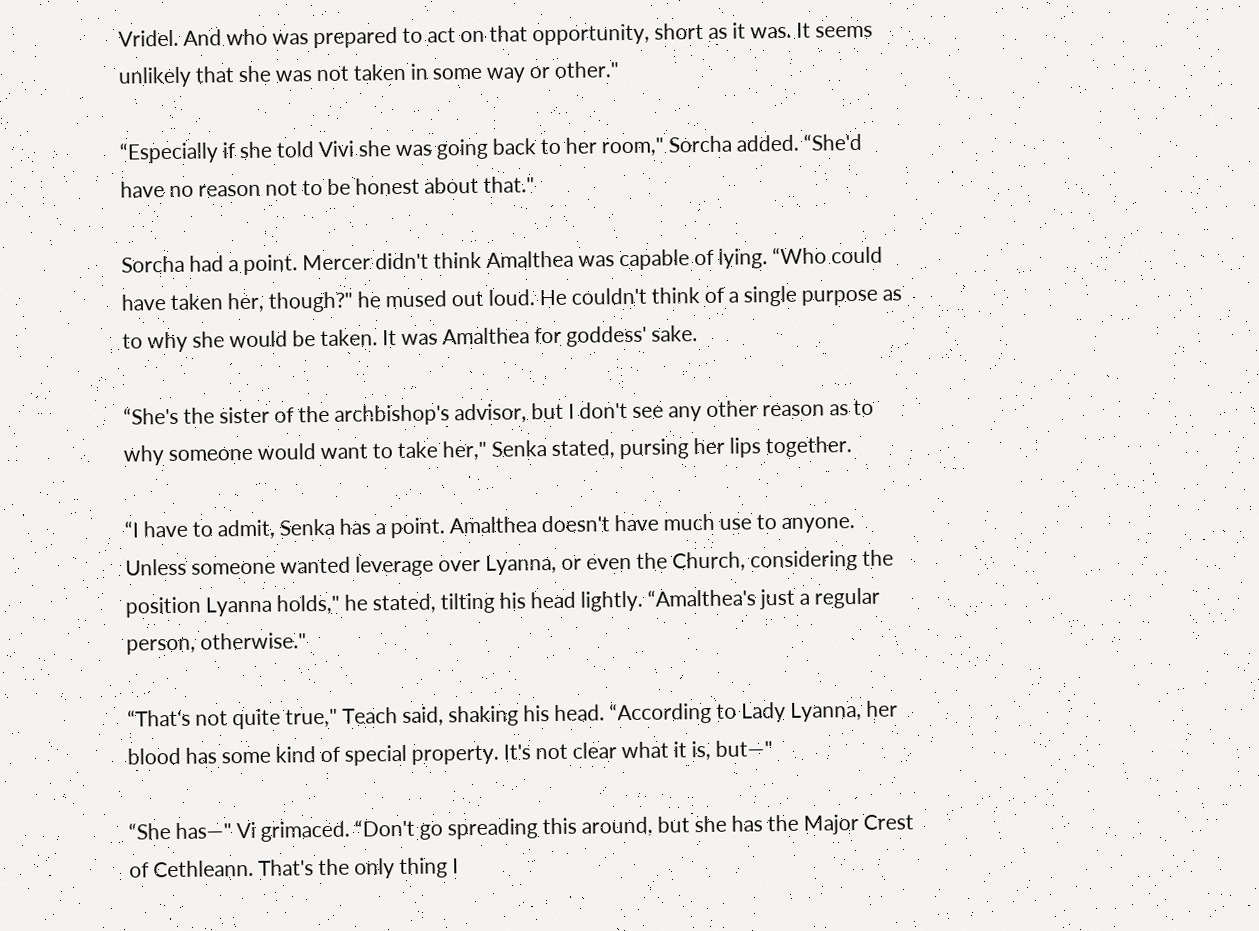Vridel. And who was prepared to act on that opportunity, short as it was. It seems unlikely that she was not taken in some way or other."

“Especially if she told Vivi she was going back to her room," Sorcha added. “She'd have no reason not to be honest about that."

Sorcha had a point. Mercer didn't think Amalthea was capable of lying. “Who could have taken her, though?" he mused out loud. He couldn't think of a single purpose as to why she would be taken. It was Amalthea for goddess' sake.

“She's the sister of the archbishop's advisor, but I don't see any other reason as to why someone would want to take her," Senka stated, pursing her lips together.

“I have to admit, Senka has a point. Amalthea doesn't have much use to anyone. Unless someone wanted leverage over Lyanna, or even the Church, considering the position Lyanna holds," he stated, tilting his head lightly. “Amalthea's just a regular person, otherwise."

“That's not quite true," Teach said, shaking his head. “According to Lady Lyanna, her blood has some kind of special property. It's not clear what it is, but—"

“She has—" Vi grimaced. “Don't go spreading this around, but she has the Major Crest of Cethleann. That's the only thing I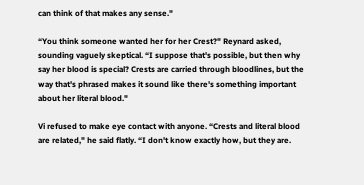can think of that makes any sense."

“You think someone wanted her for her Crest?" Reynard asked, sounding vaguely skeptical. “I suppose that's possible, but then why say her blood is special? Crests are carried through bloodlines, but the way that's phrased makes it sound like there's something important about her literal blood."

Vi refused to make eye contact with anyone. “Crests and literal blood are related," he said flatly. “I don't know exactly how, but they are.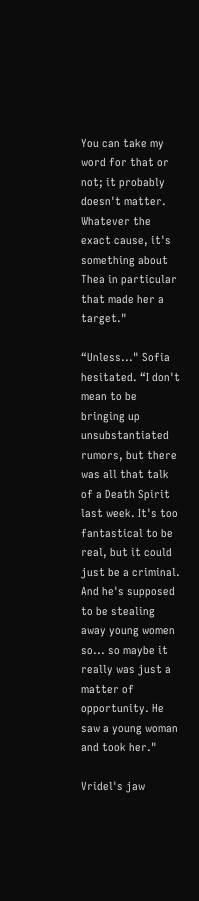You can take my word for that or not; it probably doesn't matter. Whatever the exact cause, it's something about Thea in particular that made her a target."

“Unless..." Sofia hesitated. “I don't mean to be bringing up unsubstantiated rumors, but there was all that talk of a Death Spirit last week. It's too fantastical to be real, but it could just be a criminal. And he's supposed to be stealing away young women so... so maybe it really was just a matter of opportunity. He saw a young woman and took her."

Vridel's jaw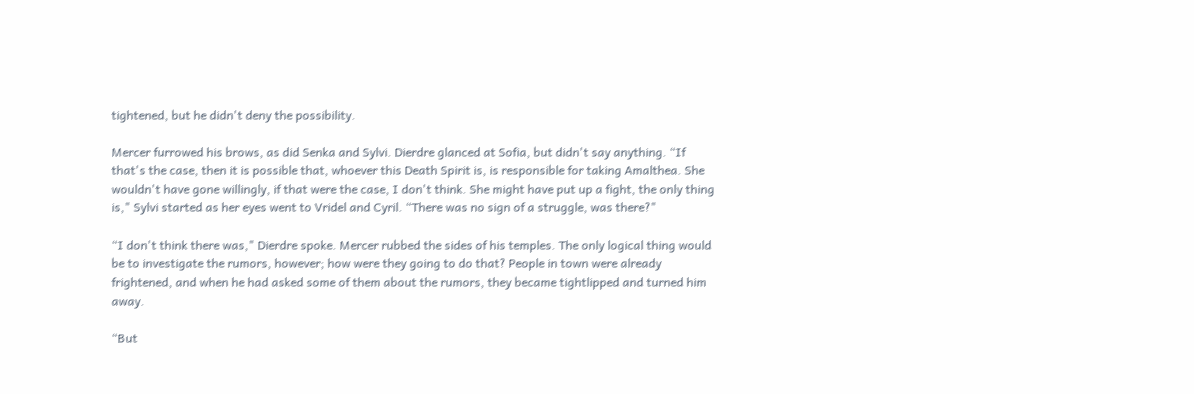tightened, but he didn't deny the possibility.

Mercer furrowed his brows, as did Senka and Sylvi. Dierdre glanced at Sofia, but didn't say anything. “If that's the case, then it is possible that, whoever this Death Spirit is, is responsible for taking Amalthea. She wouldn't have gone willingly, if that were the case, I don't think. She might have put up a fight, the only thing is," Sylvi started as her eyes went to Vridel and Cyril. “There was no sign of a struggle, was there?"

“I don't think there was," Dierdre spoke. Mercer rubbed the sides of his temples. The only logical thing would be to investigate the rumors, however; how were they going to do that? People in town were already frightened, and when he had asked some of them about the rumors, they became tightlipped and turned him away.

“But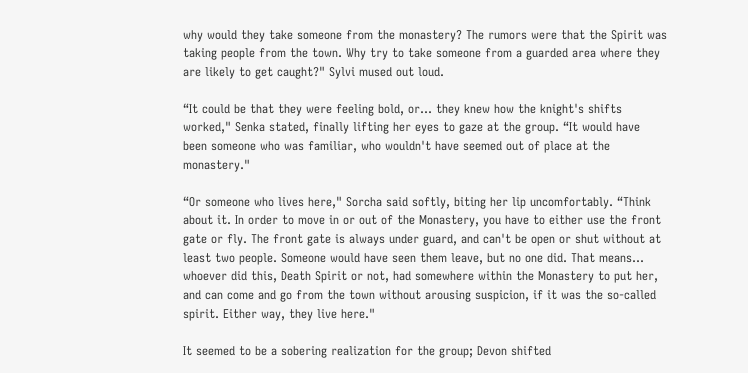why would they take someone from the monastery? The rumors were that the Spirit was taking people from the town. Why try to take someone from a guarded area where they are likely to get caught?" Sylvi mused out loud.

“It could be that they were feeling bold, or... they knew how the knight's shifts worked," Senka stated, finally lifting her eyes to gaze at the group. “It would have been someone who was familiar, who wouldn't have seemed out of place at the monastery."

“Or someone who lives here," Sorcha said softly, biting her lip uncomfortably. “Think about it. In order to move in or out of the Monastery, you have to either use the front gate or fly. The front gate is always under guard, and can't be open or shut without at least two people. Someone would have seen them leave, but no one did. That means... whoever did this, Death Spirit or not, had somewhere within the Monastery to put her, and can come and go from the town without arousing suspicion, if it was the so-called spirit. Either way, they live here."

It seemed to be a sobering realization for the group; Devon shifted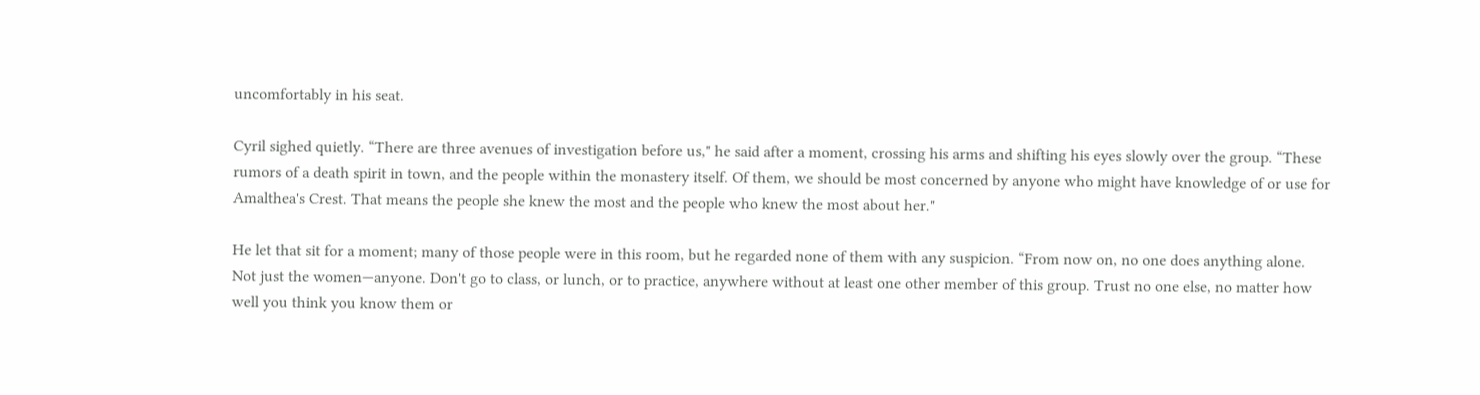uncomfortably in his seat.

Cyril sighed quietly. “There are three avenues of investigation before us," he said after a moment, crossing his arms and shifting his eyes slowly over the group. “These rumors of a death spirit in town, and the people within the monastery itself. Of them, we should be most concerned by anyone who might have knowledge of or use for Amalthea's Crest. That means the people she knew the most and the people who knew the most about her."

He let that sit for a moment; many of those people were in this room, but he regarded none of them with any suspicion. “From now on, no one does anything alone. Not just the women—anyone. Don't go to class, or lunch, or to practice, anywhere without at least one other member of this group. Trust no one else, no matter how well you think you know them or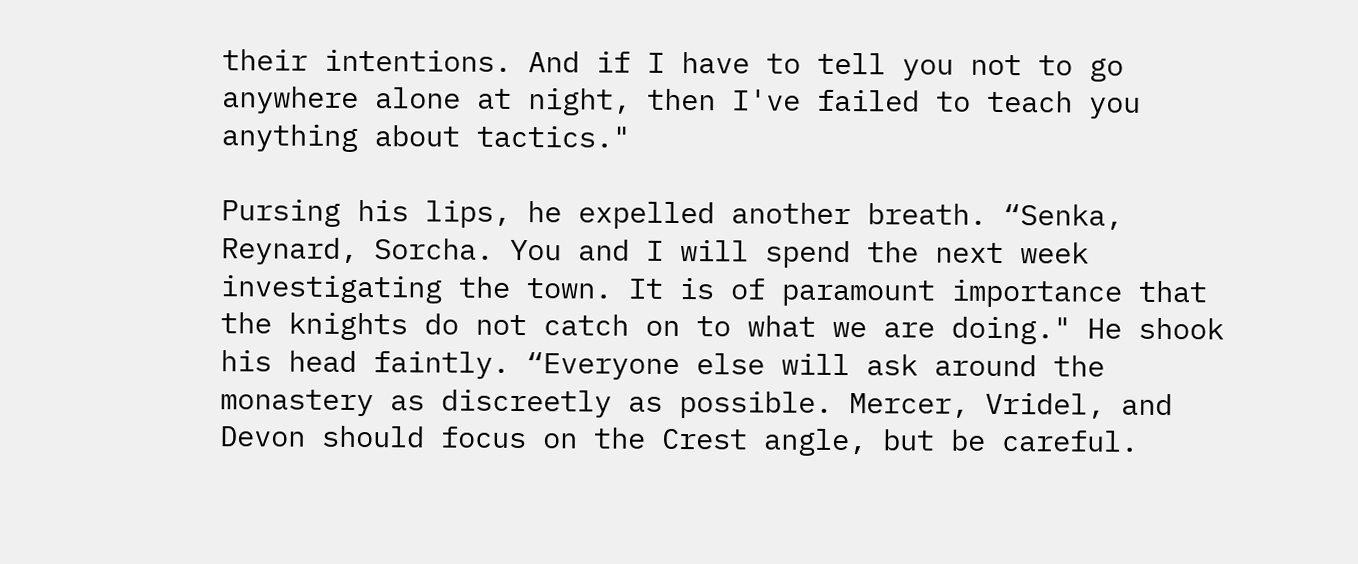their intentions. And if I have to tell you not to go anywhere alone at night, then I've failed to teach you anything about tactics."

Pursing his lips, he expelled another breath. “Senka, Reynard, Sorcha. You and I will spend the next week investigating the town. It is of paramount importance that the knights do not catch on to what we are doing." He shook his head faintly. “Everyone else will ask around the monastery as discreetly as possible. Mercer, Vridel, and Devon should focus on the Crest angle, but be careful.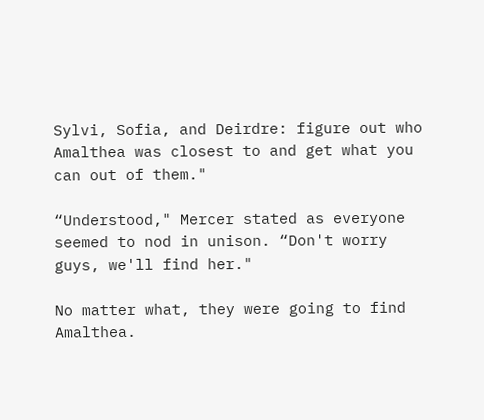Sylvi, Sofia, and Deirdre: figure out who Amalthea was closest to and get what you can out of them."

“Understood," Mercer stated as everyone seemed to nod in unison. “Don't worry guys, we'll find her."

No matter what, they were going to find Amalthea.